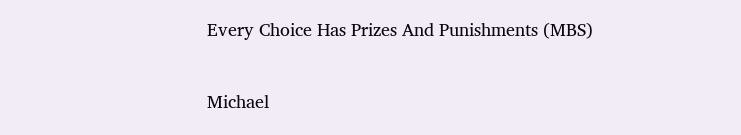Every Choice Has Prizes And Punishments (MBS)

Michael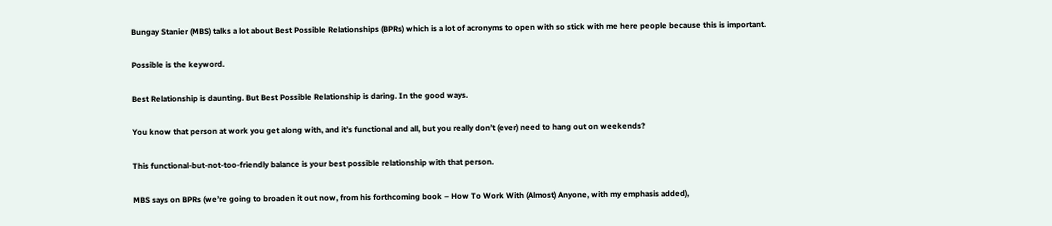Bungay Stanier (MBS) talks a lot about Best Possible Relationships (BPRs) which is a lot of acronyms to open with so stick with me here people because this is important.

Possible is the keyword.

Best Relationship is daunting. But Best Possible Relationship is daring. In the good ways.

You know that person at work you get along with, and it’s functional and all, but you really don’t (ever) need to hang out on weekends?

This functional-but-not-too-friendly balance is your best possible relationship with that person.

MBS says on BPRs (we’re going to broaden it out now, from his forthcoming book – How To Work With (Almost) Anyone, with my emphasis added),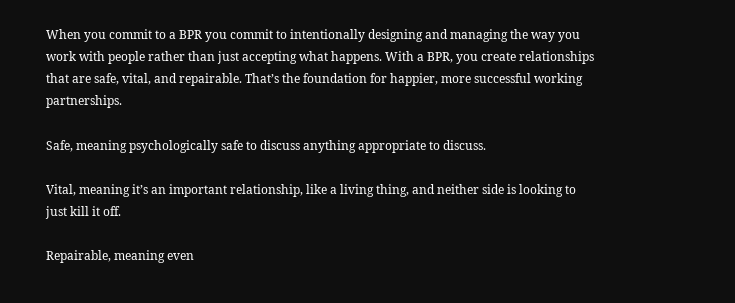When you commit to a BPR you commit to intentionally designing and managing the way you work with people rather than just accepting what happens. With a BPR, you create relationships that are safe, vital, and repairable. That’s the foundation for happier, more successful working partnerships.

Safe, meaning psychologically safe to discuss anything appropriate to discuss.

Vital, meaning it’s an important relationship, like a living thing, and neither side is looking to just kill it off.

Repairable, meaning even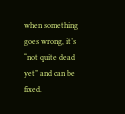when something goes wrong, it’s “not quite dead yet” and can be fixed.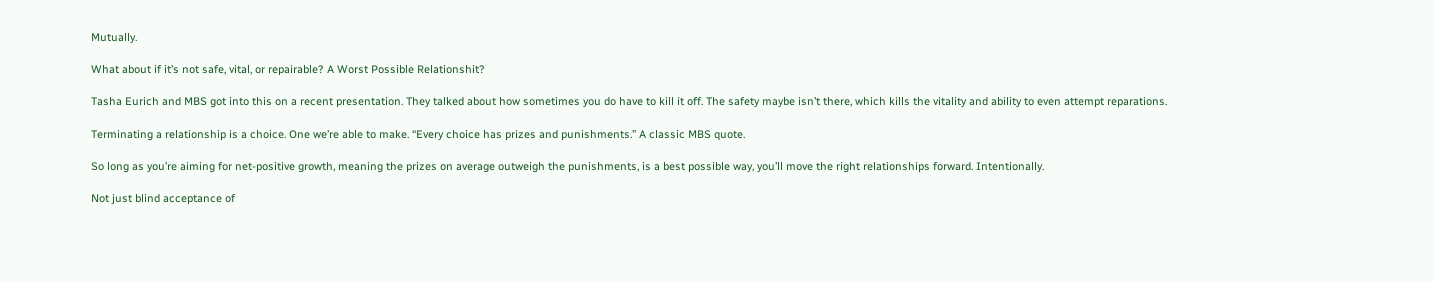Mutually.

What about if it’s not safe, vital, or repairable? A Worst Possible Relationshit?

Tasha Eurich and MBS got into this on a recent presentation. They talked about how sometimes you do have to kill it off. The safety maybe isn’t there, which kills the vitality and ability to even attempt reparations.

Terminating a relationship is a choice. One we’re able to make. “Every choice has prizes and punishments.” A classic MBS quote.

So long as you’re aiming for net-positive growth, meaning the prizes on average outweigh the punishments, is a best possible way, you’ll move the right relationships forward. Intentionally.

Not just blind acceptance of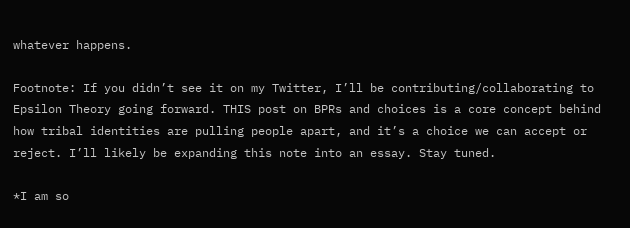whatever happens.

Footnote: If you didn’t see it on my Twitter, I’ll be contributing/collaborating to Epsilon Theory going forward. THIS post on BPRs and choices is a core concept behind how tribal identities are pulling people apart, and it’s a choice we can accept or reject. I’ll likely be expanding this note into an essay. Stay tuned.

*I am so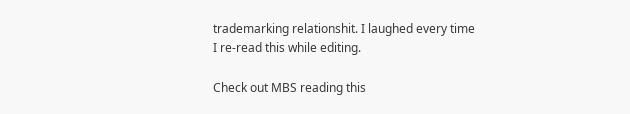trademarking relationshit. I laughed every time I re-read this while editing.

Check out MBS reading this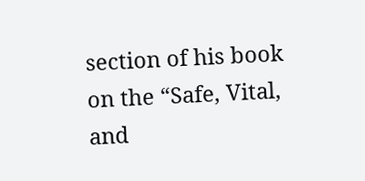section of his book on the “Safe, Vital, and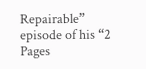Repairable” episode of his “2 Pages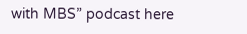with MBS” podcast here